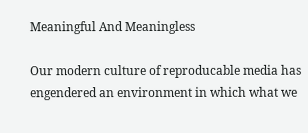Meaningful And Meaningless

Our modern culture of reproducable media has engendered an environment in which what we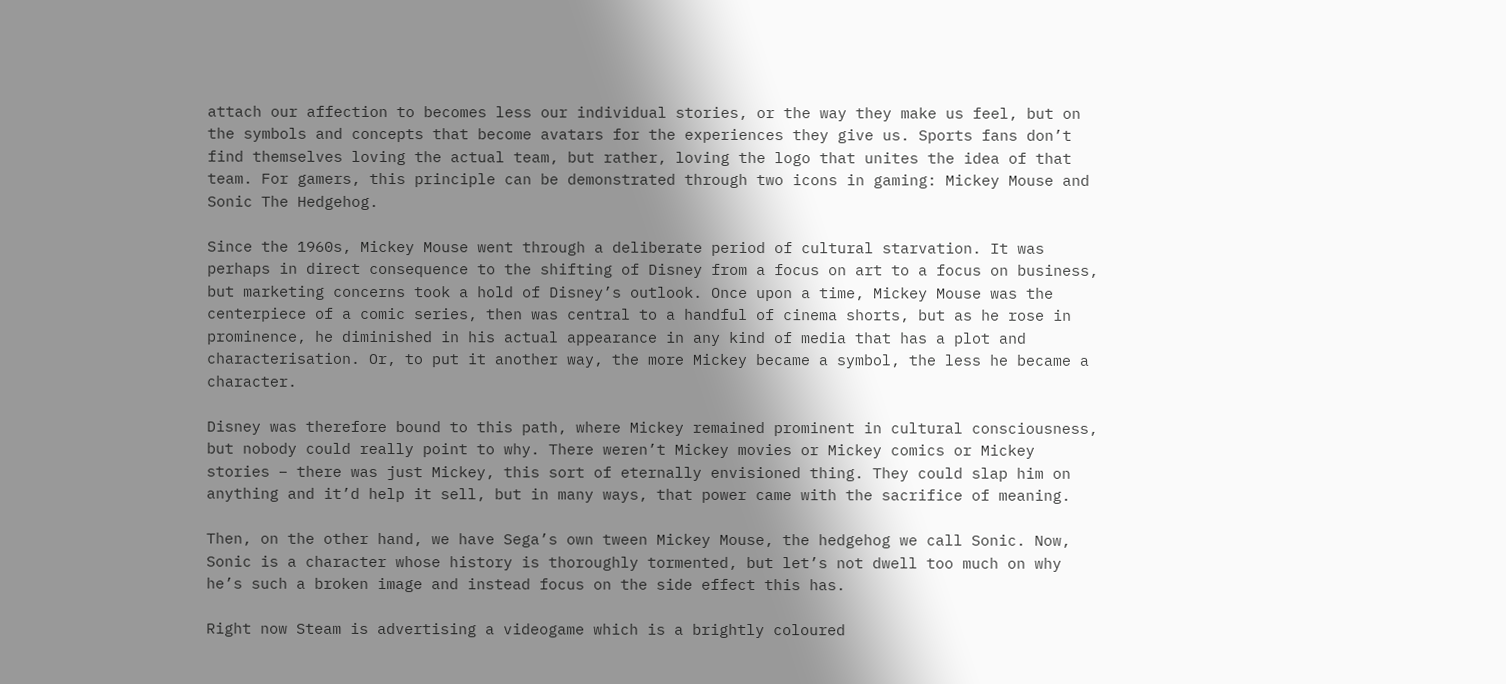attach our affection to becomes less our individual stories, or the way they make us feel, but on the symbols and concepts that become avatars for the experiences they give us. Sports fans don’t find themselves loving the actual team, but rather, loving the logo that unites the idea of that team. For gamers, this principle can be demonstrated through two icons in gaming: Mickey Mouse and Sonic The Hedgehog.

Since the 1960s, Mickey Mouse went through a deliberate period of cultural starvation. It was perhaps in direct consequence to the shifting of Disney from a focus on art to a focus on business, but marketing concerns took a hold of Disney’s outlook. Once upon a time, Mickey Mouse was the centerpiece of a comic series, then was central to a handful of cinema shorts, but as he rose in prominence, he diminished in his actual appearance in any kind of media that has a plot and characterisation. Or, to put it another way, the more Mickey became a symbol, the less he became a character.

Disney was therefore bound to this path, where Mickey remained prominent in cultural consciousness, but nobody could really point to why. There weren’t Mickey movies or Mickey comics or Mickey stories – there was just Mickey, this sort of eternally envisioned thing. They could slap him on anything and it’d help it sell, but in many ways, that power came with the sacrifice of meaning.

Then, on the other hand, we have Sega’s own tween Mickey Mouse, the hedgehog we call Sonic. Now, Sonic is a character whose history is thoroughly tormented, but let’s not dwell too much on why he’s such a broken image and instead focus on the side effect this has.

Right now Steam is advertising a videogame which is a brightly coloured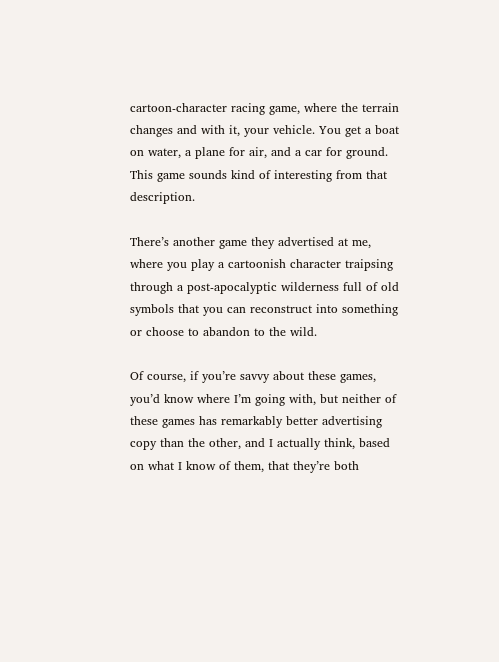cartoon-character racing game, where the terrain changes and with it, your vehicle. You get a boat on water, a plane for air, and a car for ground. This game sounds kind of interesting from that description.

There’s another game they advertised at me, where you play a cartoonish character traipsing through a post-apocalyptic wilderness full of old symbols that you can reconstruct into something or choose to abandon to the wild.

Of course, if you’re savvy about these games, you’d know where I’m going with, but neither of these games has remarkably better advertising copy than the other, and I actually think, based on what I know of them, that they’re both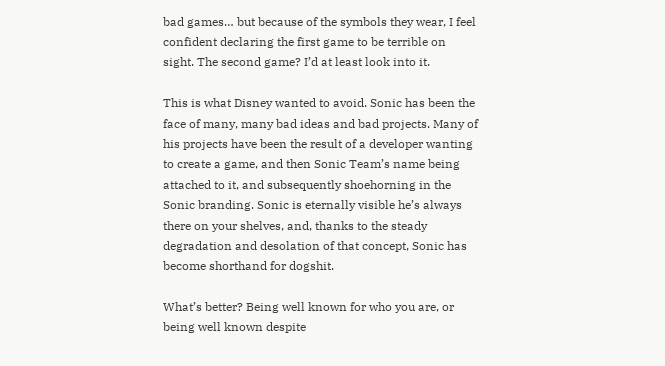bad games… but because of the symbols they wear, I feel confident declaring the first game to be terrible on sight. The second game? I’d at least look into it.

This is what Disney wanted to avoid. Sonic has been the face of many, many bad ideas and bad projects. Many of his projects have been the result of a developer wanting to create a game, and then Sonic Team’s name being attached to it, and subsequently shoehorning in the Sonic branding. Sonic is eternally visible he’s always there on your shelves, and, thanks to the steady degradation and desolation of that concept, Sonic has become shorthand for dogshit.

What’s better? Being well known for who you are, or being well known despite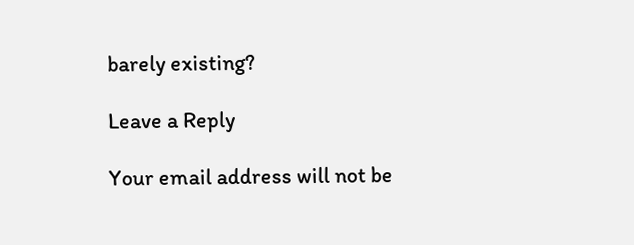barely existing?

Leave a Reply

Your email address will not be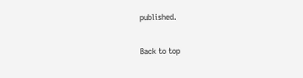published.

Back to top